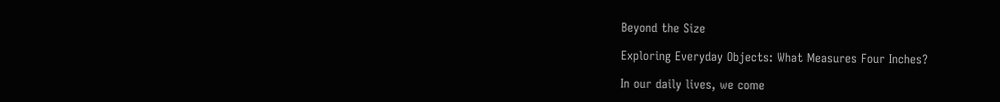Beyond the Size

Exploring Everyday Objects: What Measures Four Inches?

In our daily lives, we come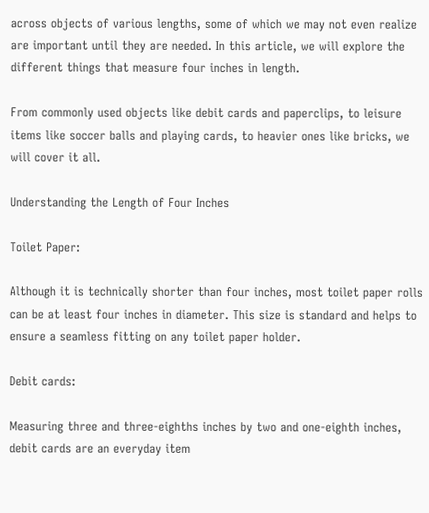across objects of various lengths, some of which we may not even realize are important until they are needed. In this article, we will explore the different things that measure four inches in length.

From commonly used objects like debit cards and paperclips, to leisure items like soccer balls and playing cards, to heavier ones like bricks, we will cover it all.

Understanding the Length of Four Inches

Toilet Paper:

Although it is technically shorter than four inches, most toilet paper rolls can be at least four inches in diameter. This size is standard and helps to ensure a seamless fitting on any toilet paper holder.

Debit cards:

Measuring three and three-eighths inches by two and one-eighth inches, debit cards are an everyday item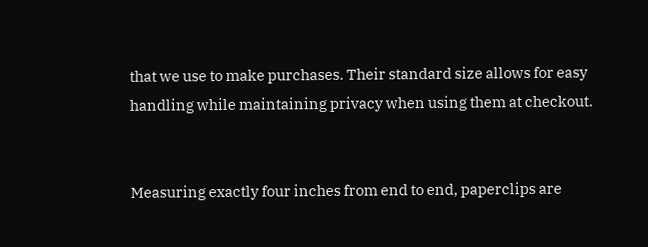that we use to make purchases. Their standard size allows for easy handling while maintaining privacy when using them at checkout.


Measuring exactly four inches from end to end, paperclips are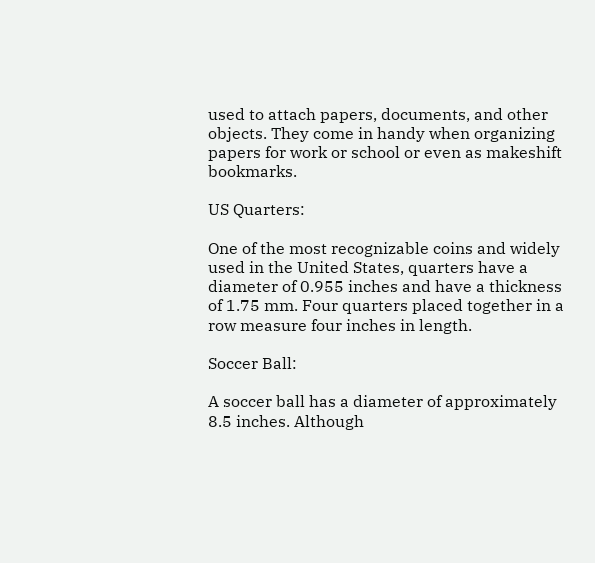used to attach papers, documents, and other objects. They come in handy when organizing papers for work or school or even as makeshift bookmarks.

US Quarters:

One of the most recognizable coins and widely used in the United States, quarters have a diameter of 0.955 inches and have a thickness of 1.75 mm. Four quarters placed together in a row measure four inches in length.

Soccer Ball:

A soccer ball has a diameter of approximately 8.5 inches. Although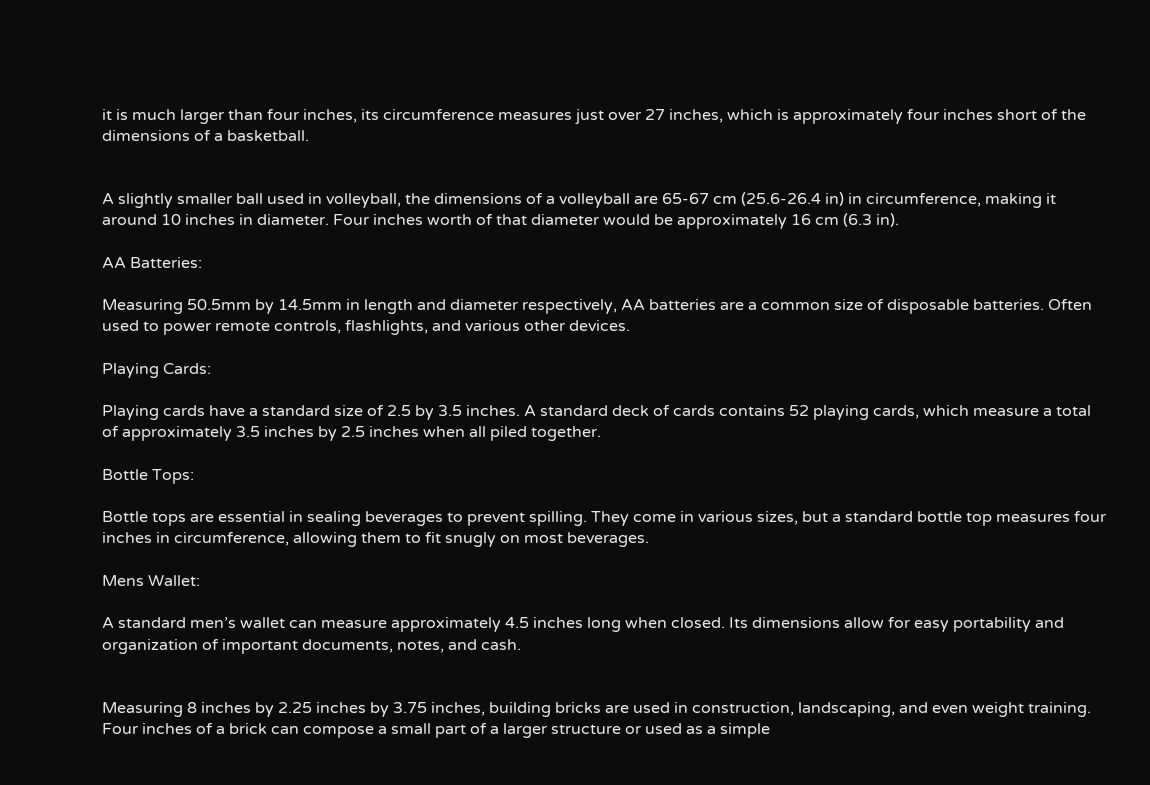it is much larger than four inches, its circumference measures just over 27 inches, which is approximately four inches short of the dimensions of a basketball.


A slightly smaller ball used in volleyball, the dimensions of a volleyball are 65-67 cm (25.6-26.4 in) in circumference, making it around 10 inches in diameter. Four inches worth of that diameter would be approximately 16 cm (6.3 in).

AA Batteries:

Measuring 50.5mm by 14.5mm in length and diameter respectively, AA batteries are a common size of disposable batteries. Often used to power remote controls, flashlights, and various other devices.

Playing Cards:

Playing cards have a standard size of 2.5 by 3.5 inches. A standard deck of cards contains 52 playing cards, which measure a total of approximately 3.5 inches by 2.5 inches when all piled together.

Bottle Tops:

Bottle tops are essential in sealing beverages to prevent spilling. They come in various sizes, but a standard bottle top measures four inches in circumference, allowing them to fit snugly on most beverages.

Mens Wallet:

A standard men’s wallet can measure approximately 4.5 inches long when closed. Its dimensions allow for easy portability and organization of important documents, notes, and cash.


Measuring 8 inches by 2.25 inches by 3.75 inches, building bricks are used in construction, landscaping, and even weight training. Four inches of a brick can compose a small part of a larger structure or used as a simple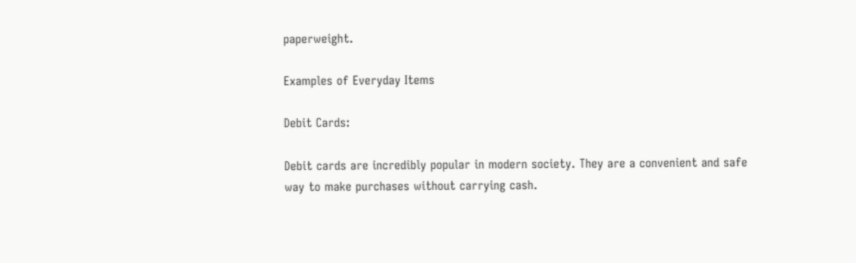paperweight.

Examples of Everyday Items

Debit Cards:

Debit cards are incredibly popular in modern society. They are a convenient and safe way to make purchases without carrying cash.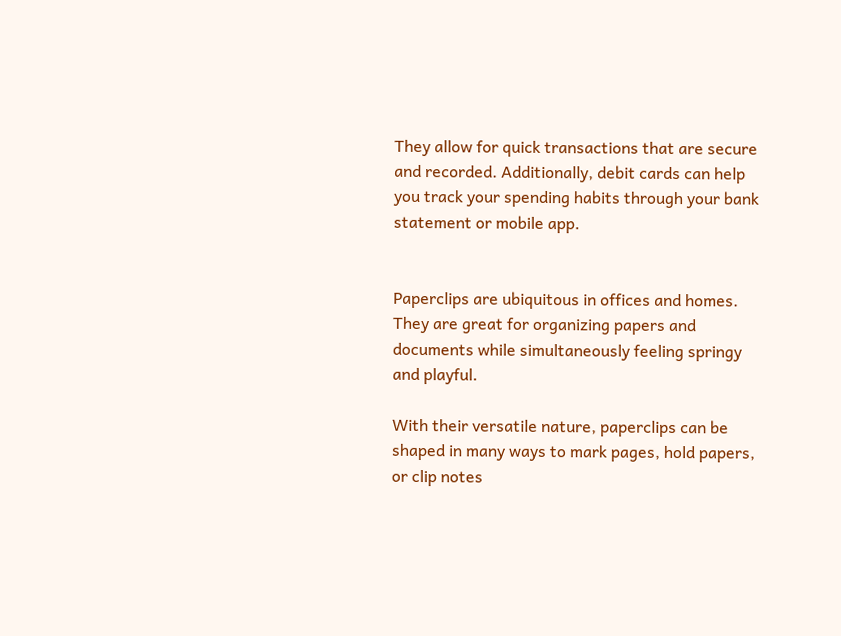They allow for quick transactions that are secure and recorded. Additionally, debit cards can help you track your spending habits through your bank statement or mobile app.


Paperclips are ubiquitous in offices and homes. They are great for organizing papers and documents while simultaneously feeling springy and playful.

With their versatile nature, paperclips can be shaped in many ways to mark pages, hold papers, or clip notes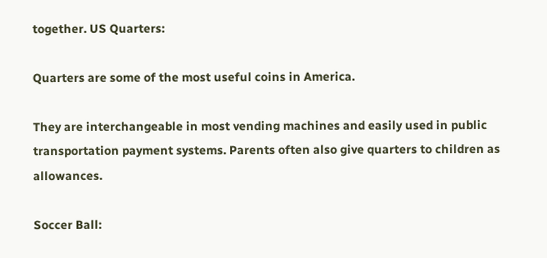together. US Quarters:

Quarters are some of the most useful coins in America.

They are interchangeable in most vending machines and easily used in public transportation payment systems. Parents often also give quarters to children as allowances.

Soccer Ball: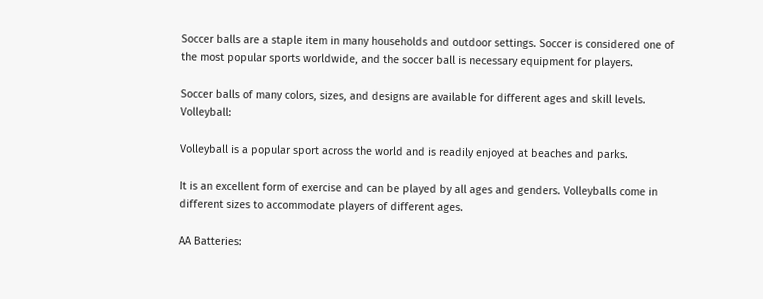Soccer balls are a staple item in many households and outdoor settings. Soccer is considered one of the most popular sports worldwide, and the soccer ball is necessary equipment for players.

Soccer balls of many colors, sizes, and designs are available for different ages and skill levels. Volleyball:

Volleyball is a popular sport across the world and is readily enjoyed at beaches and parks.

It is an excellent form of exercise and can be played by all ages and genders. Volleyballs come in different sizes to accommodate players of different ages.

AA Batteries: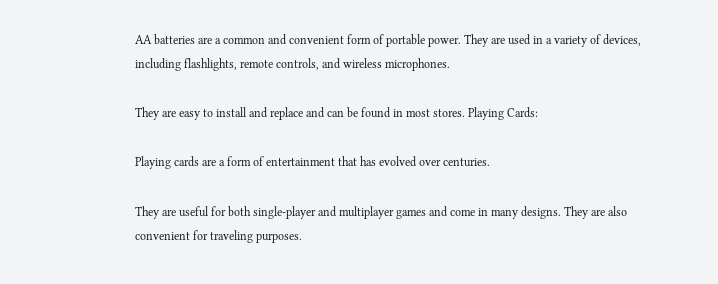AA batteries are a common and convenient form of portable power. They are used in a variety of devices, including flashlights, remote controls, and wireless microphones.

They are easy to install and replace and can be found in most stores. Playing Cards:

Playing cards are a form of entertainment that has evolved over centuries.

They are useful for both single-player and multiplayer games and come in many designs. They are also convenient for traveling purposes.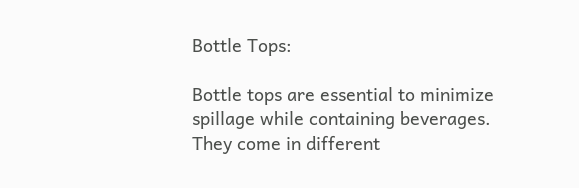Bottle Tops:

Bottle tops are essential to minimize spillage while containing beverages. They come in different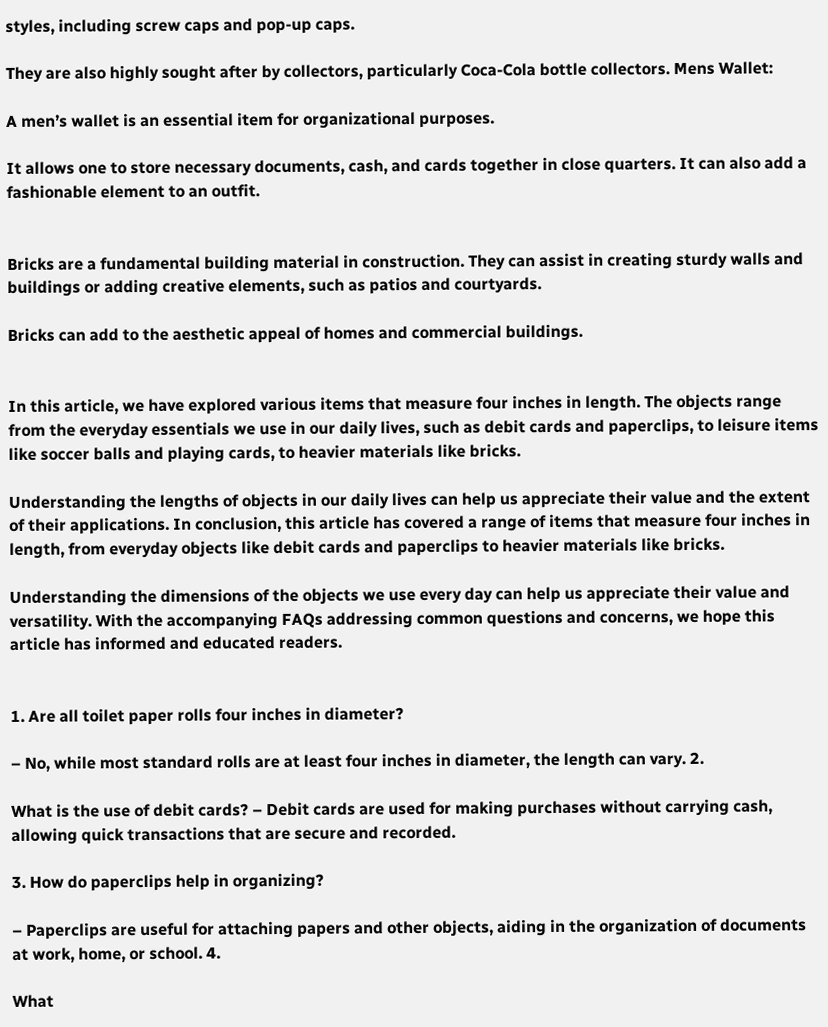styles, including screw caps and pop-up caps.

They are also highly sought after by collectors, particularly Coca-Cola bottle collectors. Mens Wallet:

A men’s wallet is an essential item for organizational purposes.

It allows one to store necessary documents, cash, and cards together in close quarters. It can also add a fashionable element to an outfit.


Bricks are a fundamental building material in construction. They can assist in creating sturdy walls and buildings or adding creative elements, such as patios and courtyards.

Bricks can add to the aesthetic appeal of homes and commercial buildings.


In this article, we have explored various items that measure four inches in length. The objects range from the everyday essentials we use in our daily lives, such as debit cards and paperclips, to leisure items like soccer balls and playing cards, to heavier materials like bricks.

Understanding the lengths of objects in our daily lives can help us appreciate their value and the extent of their applications. In conclusion, this article has covered a range of items that measure four inches in length, from everyday objects like debit cards and paperclips to heavier materials like bricks.

Understanding the dimensions of the objects we use every day can help us appreciate their value and versatility. With the accompanying FAQs addressing common questions and concerns, we hope this article has informed and educated readers.


1. Are all toilet paper rolls four inches in diameter?

– No, while most standard rolls are at least four inches in diameter, the length can vary. 2.

What is the use of debit cards? – Debit cards are used for making purchases without carrying cash, allowing quick transactions that are secure and recorded.

3. How do paperclips help in organizing?

– Paperclips are useful for attaching papers and other objects, aiding in the organization of documents at work, home, or school. 4.

What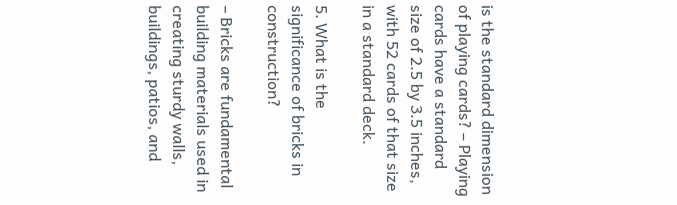is the standard dimension of playing cards? – Playing cards have a standard size of 2.5 by 3.5 inches, with 52 cards of that size in a standard deck.

5. What is the significance of bricks in construction?

– Bricks are fundamental building materials used in creating sturdy walls, buildings, patios, and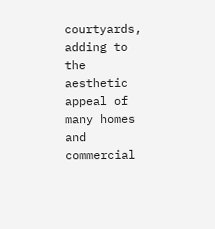courtyards, adding to the aesthetic appeal of many homes and commercial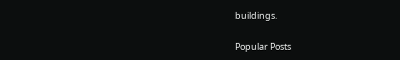buildings.

Popular Posts